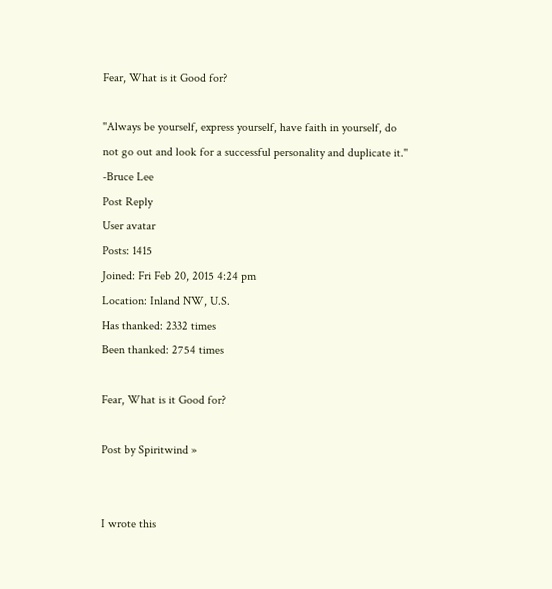Fear, What is it Good for?

''Always be yourself, express yourself, have faith in yourself, do not go out and look for a successful personality and duplicate it.''
-Bruce Lee
Post Reply
User avatar
Posts: 1415
Joined: Fri Feb 20, 2015 4:24 pm
Location: Inland NW, U.S.
Has thanked: 2332 times
Been thanked: 2754 times

Fear, What is it Good for?

Post by Spiritwind »


I wrote this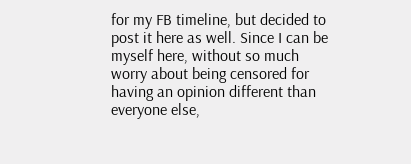for my FB timeline, but decided to post it here as well. Since I can be myself here, without so much worry about being censored for having an opinion different than everyone else,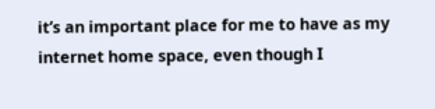it’s an important place for me to have as my internet home space, even though I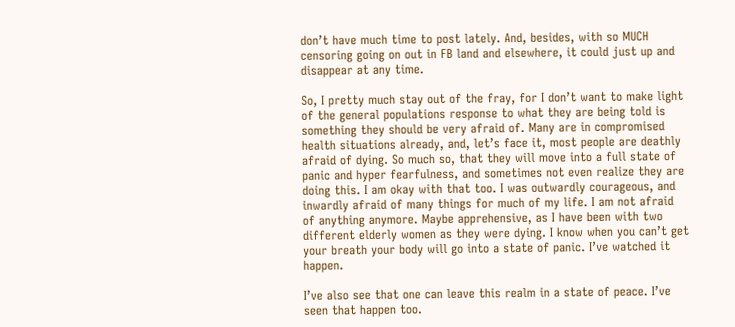don’t have much time to post lately. And, besides, with so MUCH censoring going on out in FB land and elsewhere, it could just up and disappear at any time.

So, I pretty much stay out of the fray, for I don’t want to make light of the general populations response to what they are being told is something they should be very afraid of. Many are in compromised health situations already, and, let’s face it, most people are deathly afraid of dying. So much so, that they will move into a full state of panic and hyper fearfulness, and sometimes not even realize they are doing this. I am okay with that too. I was outwardly courageous, and inwardly afraid of many things for much of my life. I am not afraid of anything anymore. Maybe apprehensive, as I have been with two different elderly women as they were dying. I know when you can’t get your breath your body will go into a state of panic. I’ve watched it happen.

I’ve also see that one can leave this realm in a state of peace. I’ve seen that happen too.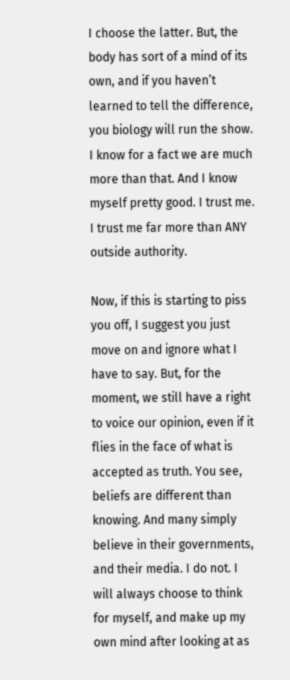I choose the latter. But, the body has sort of a mind of its own, and if you haven’t learned to tell the difference, you biology will run the show. I know for a fact we are much more than that. And I know myself pretty good. I trust me. I trust me far more than ANY outside authority.

Now, if this is starting to piss you off, I suggest you just move on and ignore what I have to say. But, for the moment, we still have a right to voice our opinion, even if it flies in the face of what is accepted as truth. You see, beliefs are different than knowing. And many simply believe in their governments, and their media. I do not. I will always choose to think for myself, and make up my own mind after looking at as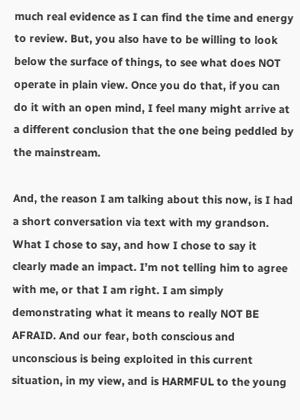much real evidence as I can find the time and energy to review. But, you also have to be willing to look below the surface of things, to see what does NOT operate in plain view. Once you do that, if you can do it with an open mind, I feel many might arrive at a different conclusion that the one being peddled by the mainstream.

And, the reason I am talking about this now, is I had a short conversation via text with my grandson. What I chose to say, and how I chose to say it clearly made an impact. I’m not telling him to agree with me, or that I am right. I am simply demonstrating what it means to really NOT BE AFRAID. And our fear, both conscious and unconscious is being exploited in this current situation, in my view, and is HARMFUL to the young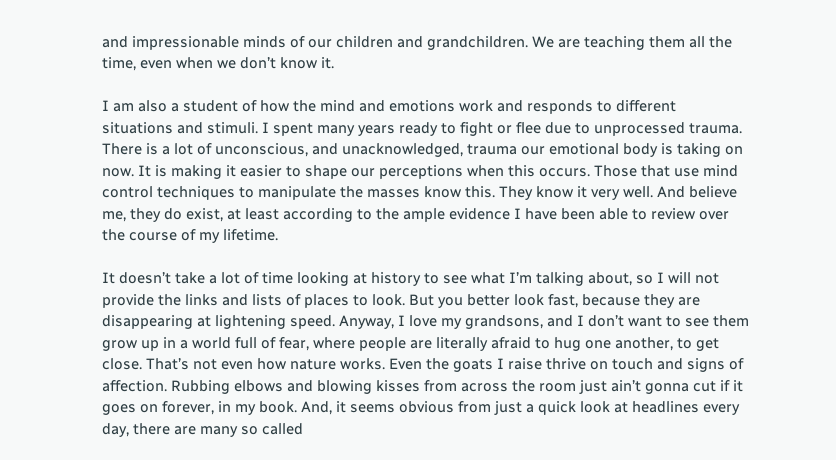and impressionable minds of our children and grandchildren. We are teaching them all the time, even when we don’t know it.

I am also a student of how the mind and emotions work and responds to different situations and stimuli. I spent many years ready to fight or flee due to unprocessed trauma. There is a lot of unconscious, and unacknowledged, trauma our emotional body is taking on now. It is making it easier to shape our perceptions when this occurs. Those that use mind control techniques to manipulate the masses know this. They know it very well. And believe me, they do exist, at least according to the ample evidence I have been able to review over the course of my lifetime.

It doesn’t take a lot of time looking at history to see what I’m talking about, so I will not provide the links and lists of places to look. But you better look fast, because they are disappearing at lightening speed. Anyway, I love my grandsons, and I don’t want to see them grow up in a world full of fear, where people are literally afraid to hug one another, to get close. That’s not even how nature works. Even the goats I raise thrive on touch and signs of affection. Rubbing elbows and blowing kisses from across the room just ain’t gonna cut if it goes on forever, in my book. And, it seems obvious from just a quick look at headlines every day, there are many so called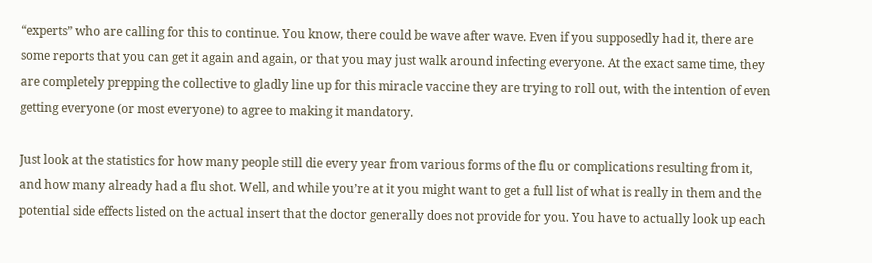“experts” who are calling for this to continue. You know, there could be wave after wave. Even if you supposedly had it, there are some reports that you can get it again and again, or that you may just walk around infecting everyone. At the exact same time, they are completely prepping the collective to gladly line up for this miracle vaccine they are trying to roll out, with the intention of even getting everyone (or most everyone) to agree to making it mandatory.

Just look at the statistics for how many people still die every year from various forms of the flu or complications resulting from it, and how many already had a flu shot. Well, and while you’re at it you might want to get a full list of what is really in them and the potential side effects listed on the actual insert that the doctor generally does not provide for you. You have to actually look up each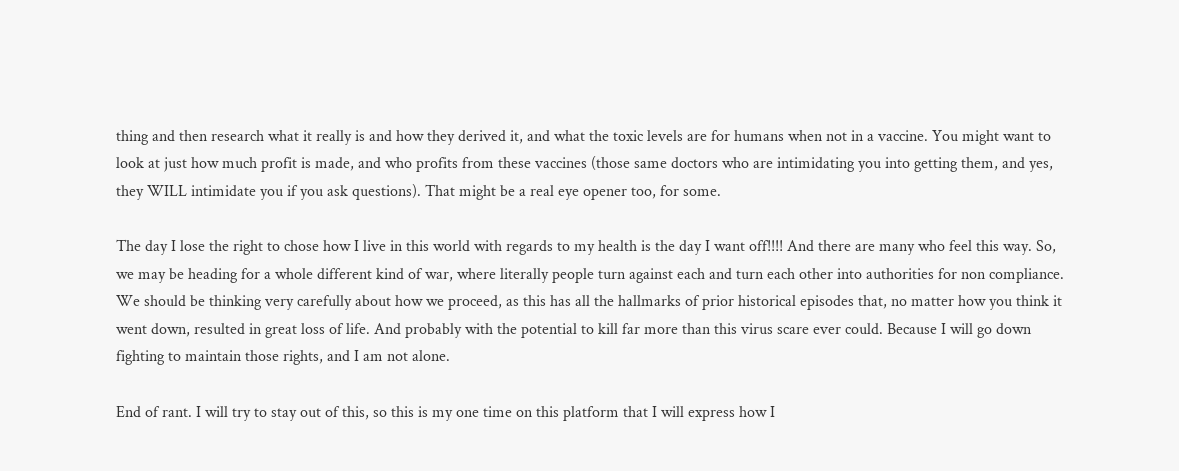thing and then research what it really is and how they derived it, and what the toxic levels are for humans when not in a vaccine. You might want to look at just how much profit is made, and who profits from these vaccines (those same doctors who are intimidating you into getting them, and yes, they WILL intimidate you if you ask questions). That might be a real eye opener too, for some.

The day I lose the right to chose how I live in this world with regards to my health is the day I want off!!!! And there are many who feel this way. So, we may be heading for a whole different kind of war, where literally people turn against each and turn each other into authorities for non compliance. We should be thinking very carefully about how we proceed, as this has all the hallmarks of prior historical episodes that, no matter how you think it went down, resulted in great loss of life. And probably with the potential to kill far more than this virus scare ever could. Because I will go down fighting to maintain those rights, and I am not alone.

End of rant. I will try to stay out of this, so this is my one time on this platform that I will express how I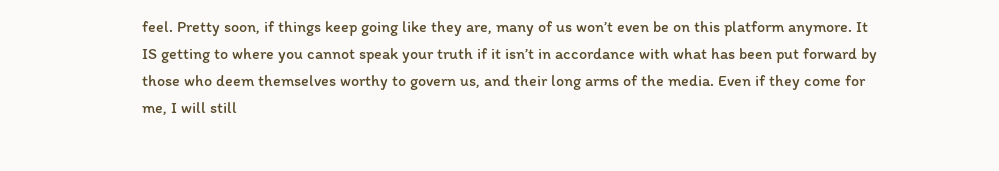feel. Pretty soon, if things keep going like they are, many of us won’t even be on this platform anymore. It IS getting to where you cannot speak your truth if it isn’t in accordance with what has been put forward by those who deem themselves worthy to govern us, and their long arms of the media. Even if they come for me, I will still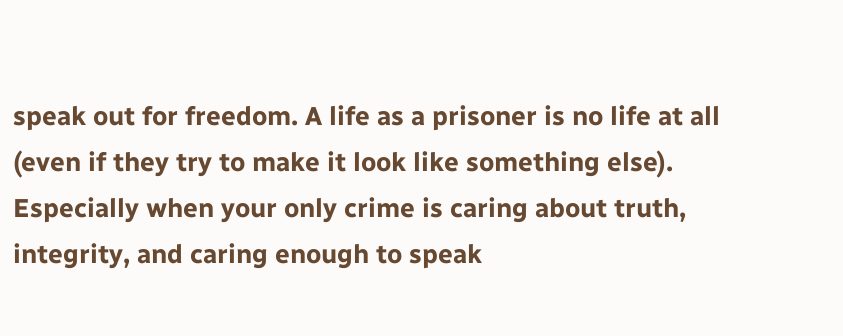speak out for freedom. A life as a prisoner is no life at all (even if they try to make it look like something else). Especially when your only crime is caring about truth, integrity, and caring enough to speak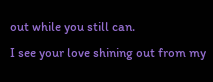out while you still can.
I see your love shining out from my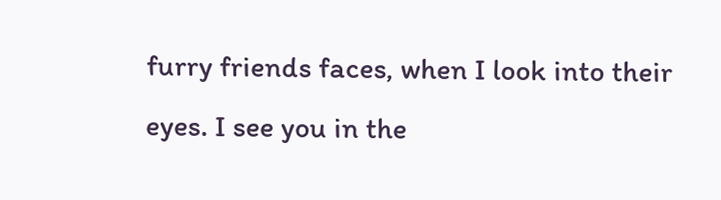furry friends faces, when I look into their eyes. I see you in the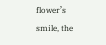flower’s smile, the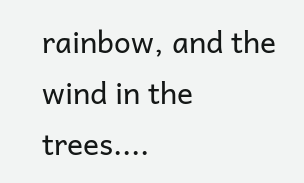rainbow, and the wind in the trees....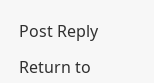Post Reply

Return to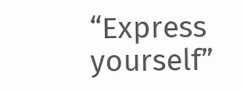“Express yourself”